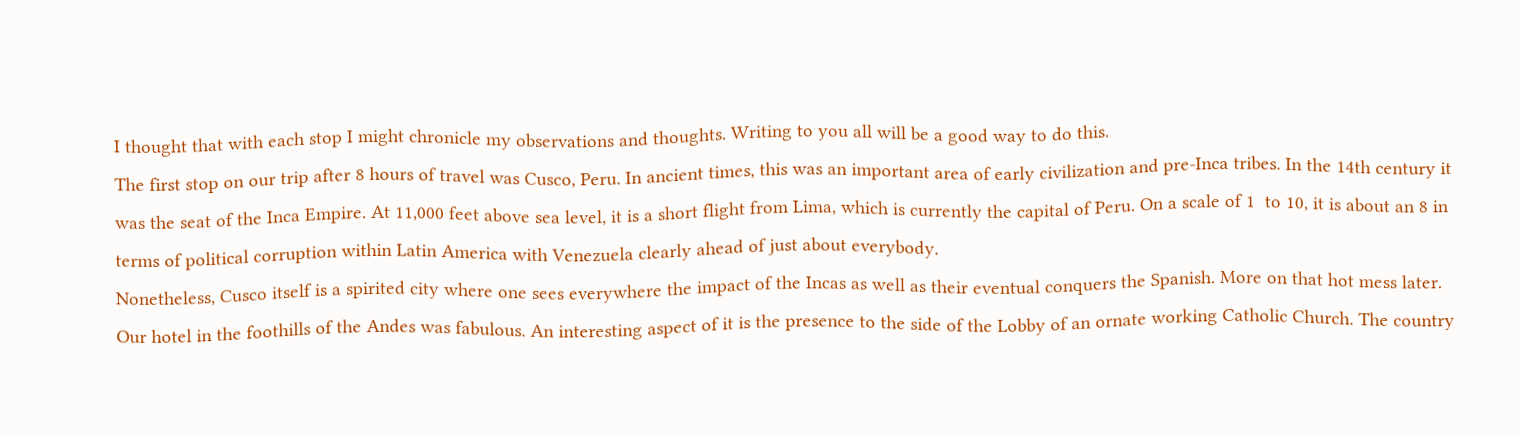I thought that with each stop I might chronicle my observations and thoughts. Writing to you all will be a good way to do this.
The first stop on our trip after 8 hours of travel was Cusco, Peru. In ancient times, this was an important area of early civilization and pre-Inca tribes. In the 14th century it was the seat of the Inca Empire. At 11,000 feet above sea level, it is a short flight from Lima, which is currently the capital of Peru. On a scale of 1  to 10, it is about an 8 in terms of political corruption within Latin America with Venezuela clearly ahead of just about everybody.
Nonetheless, Cusco itself is a spirited city where one sees everywhere the impact of the Incas as well as their eventual conquers the Spanish. More on that hot mess later.
Our hotel in the foothills of the Andes was fabulous. An interesting aspect of it is the presence to the side of the Lobby of an ornate working Catholic Church. The country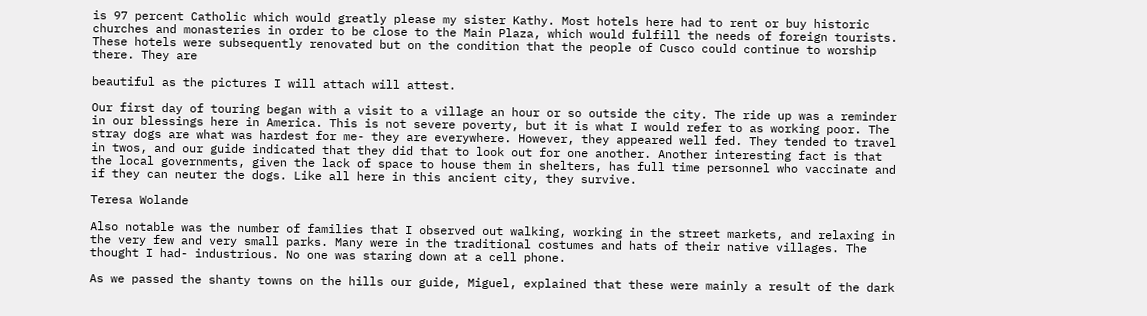is 97 percent Catholic which would greatly please my sister Kathy. Most hotels here had to rent or buy historic churches and monasteries in order to be close to the Main Plaza, which would fulfill the needs of foreign tourists. These hotels were subsequently renovated but on the condition that the people of Cusco could continue to worship there. They are

beautiful as the pictures I will attach will attest.

Our first day of touring began with a visit to a village an hour or so outside the city. The ride up was a reminder in our blessings here in America. This is not severe poverty, but it is what I would refer to as working poor. The stray dogs are what was hardest for me- they are everywhere. However, they appeared well fed. They tended to travel in twos, and our guide indicated that they did that to look out for one another. Another interesting fact is that the local governments, given the lack of space to house them in shelters, has full time personnel who vaccinate and if they can neuter the dogs. Like all here in this ancient city, they survive.

Teresa Wolande

Also notable was the number of families that I observed out walking, working in the street markets, and relaxing in the very few and very small parks. Many were in the traditional costumes and hats of their native villages. The thought I had- industrious. No one was staring down at a cell phone.

As we passed the shanty towns on the hills our guide, Miguel, explained that these were mainly a result of the dark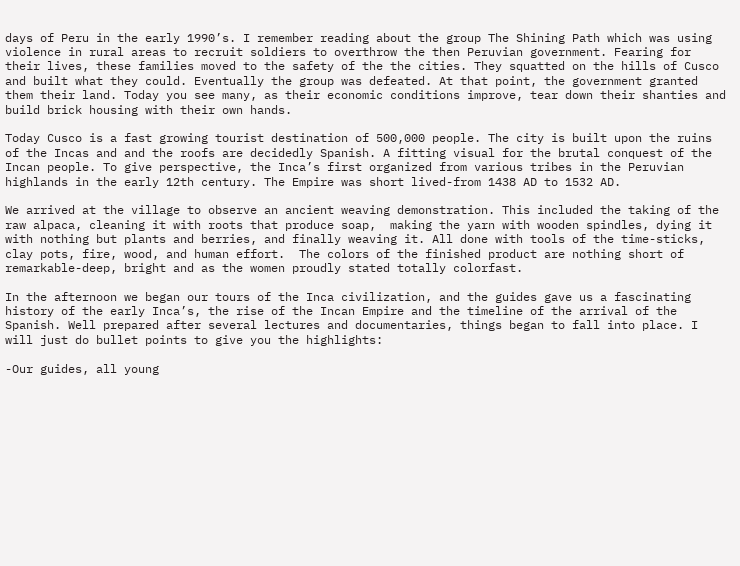days of Peru in the early 1990’s. I remember reading about the group The Shining Path which was using violence in rural areas to recruit soldiers to overthrow the then Peruvian government. Fearing for their lives, these families moved to the safety of the the cities. They squatted on the hills of Cusco and built what they could. Eventually the group was defeated. At that point, the government granted them their land. Today you see many, as their economic conditions improve, tear down their shanties and build brick housing with their own hands.

Today Cusco is a fast growing tourist destination of 500,000 people. The city is built upon the ruins of the Incas and and the roofs are decidedly Spanish. A fitting visual for the brutal conquest of the Incan people. To give perspective, the Inca’s first organized from various tribes in the Peruvian highlands in the early 12th century. The Empire was short lived-from 1438 AD to 1532 AD.

We arrived at the village to observe an ancient weaving demonstration. This included the taking of the raw alpaca, cleaning it with roots that produce soap,  making the yarn with wooden spindles, dying it with nothing but plants and berries, and finally weaving it. All done with tools of the time-sticks, clay pots, fire, wood, and human effort.  The colors of the finished product are nothing short of remarkable-deep, bright and as the women proudly stated totally colorfast.

In the afternoon we began our tours of the Inca civilization, and the guides gave us a fascinating history of the early Inca’s, the rise of the Incan Empire and the timeline of the arrival of the Spanish. Well prepared after several lectures and documentaries, things began to fall into place. I will just do bullet points to give you the highlights:

-Our guides, all young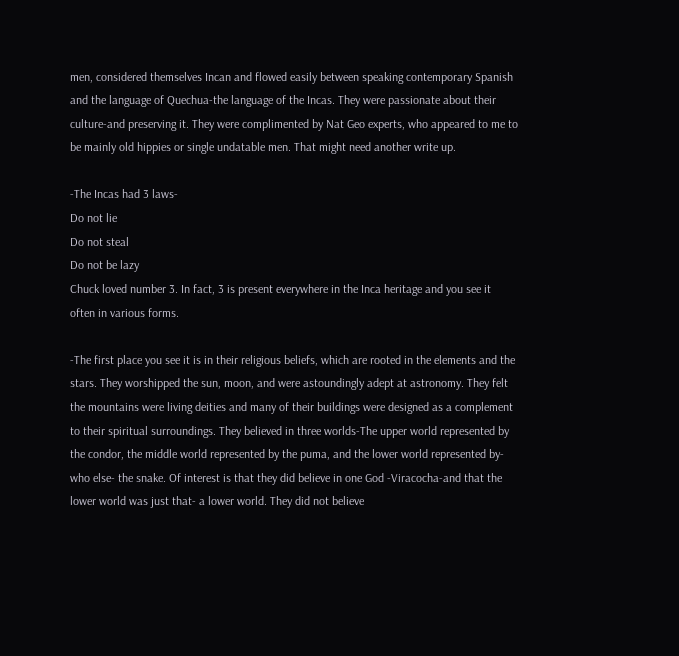men, considered themselves Incan and flowed easily between speaking contemporary Spanish and the language of Quechua-the language of the Incas. They were passionate about their culture-and preserving it. They were complimented by Nat Geo experts, who appeared to me to be mainly old hippies or single undatable men. That might need another write up.

-The Incas had 3 laws-
Do not lie
Do not steal
Do not be lazy
Chuck loved number 3. In fact, 3 is present everywhere in the Inca heritage and you see it often in various forms.

-The first place you see it is in their religious beliefs, which are rooted in the elements and the stars. They worshipped the sun, moon, and were astoundingly adept at astronomy. They felt the mountains were living deities and many of their buildings were designed as a complement to their spiritual surroundings. They believed in three worlds-The upper world represented by the condor, the middle world represented by the puma, and the lower world represented by-who else- the snake. Of interest is that they did believe in one God -Viracocha-and that the lower world was just that- a lower world. They did not believe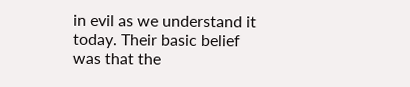in evil as we understand it today. Their basic belief was that the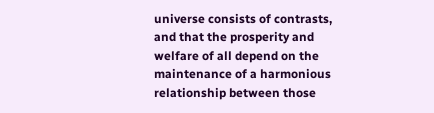universe consists of contrasts, and that the prosperity and welfare of all depend on the maintenance of a harmonious relationship between those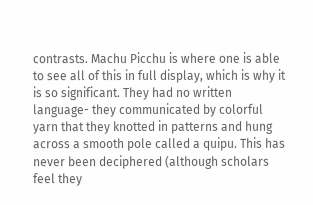contrasts. Machu Picchu is where one is able to see all of this in full display, which is why it is so significant. They had no written language- they communicated by colorful yarn that they knotted in patterns and hung across a smooth pole called a quipu. This has never been deciphered (although scholars feel they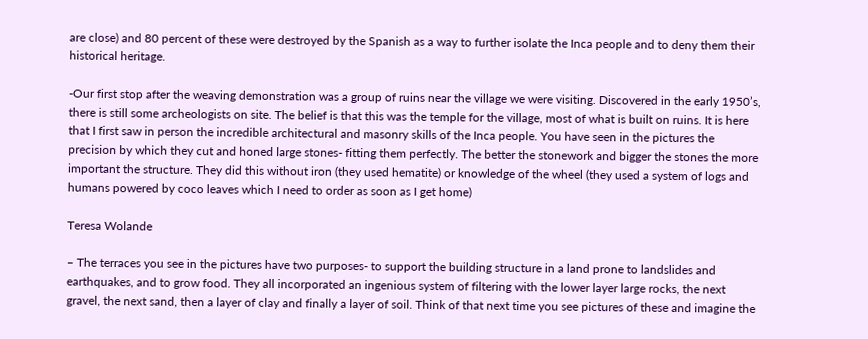are close) and 80 percent of these were destroyed by the Spanish as a way to further isolate the Inca people and to deny them their historical heritage.

-Our first stop after the weaving demonstration was a group of ruins near the village we were visiting. Discovered in the early 1950’s, there is still some archeologists on site. The belief is that this was the temple for the village, most of what is built on ruins. It is here that I first saw in person the incredible architectural and masonry skills of the Inca people. You have seen in the pictures the precision by which they cut and honed large stones- fitting them perfectly. The better the stonework and bigger the stones the more important the structure. They did this without iron (they used hematite) or knowledge of the wheel (they used a system of logs and humans powered by coco leaves which I need to order as soon as I get home)

Teresa Wolande

– The terraces you see in the pictures have two purposes- to support the building structure in a land prone to landslides and earthquakes, and to grow food. They all incorporated an ingenious system of filtering with the lower layer large rocks, the next gravel, the next sand, then a layer of clay and finally a layer of soil. Think of that next time you see pictures of these and imagine the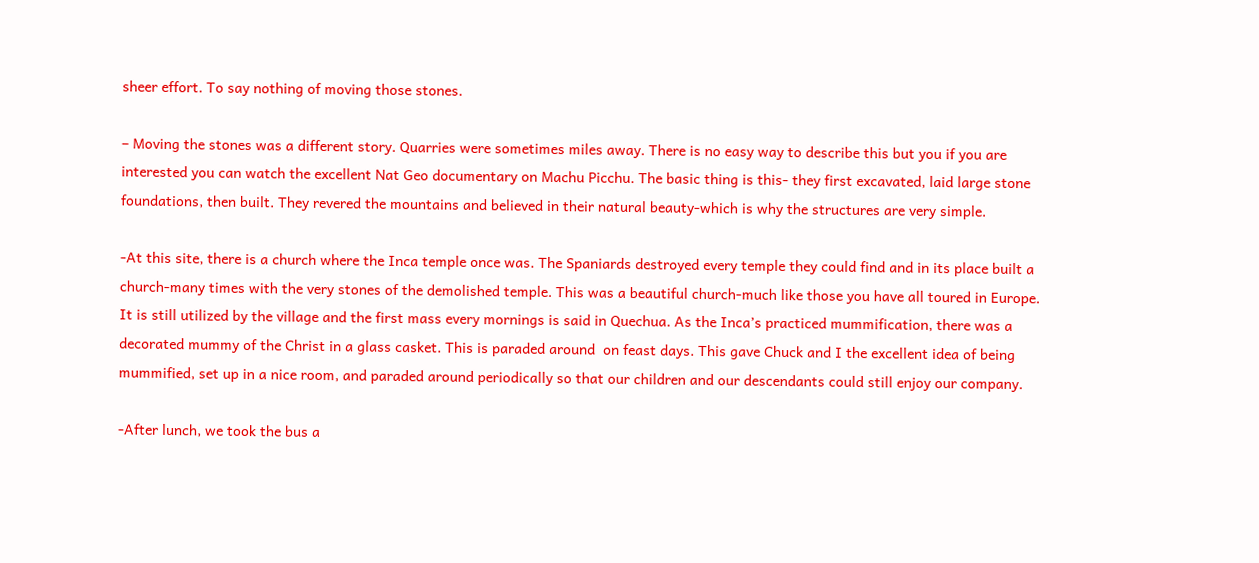sheer effort. To say nothing of moving those stones.

– Moving the stones was a different story. Quarries were sometimes miles away. There is no easy way to describe this but you if you are interested you can watch the excellent Nat Geo documentary on Machu Picchu. The basic thing is this- they first excavated, laid large stone foundations, then built. They revered the mountains and believed in their natural beauty-which is why the structures are very simple.

-At this site, there is a church where the Inca temple once was. The Spaniards destroyed every temple they could find and in its place built a church-many times with the very stones of the demolished temple. This was a beautiful church-much like those you have all toured in Europe. It is still utilized by the village and the first mass every mornings is said in Quechua. As the Inca’s practiced mummification, there was a decorated mummy of the Christ in a glass casket. This is paraded around  on feast days. This gave Chuck and I the excellent idea of being mummified, set up in a nice room, and paraded around periodically so that our children and our descendants could still enjoy our company.

-After lunch, we took the bus a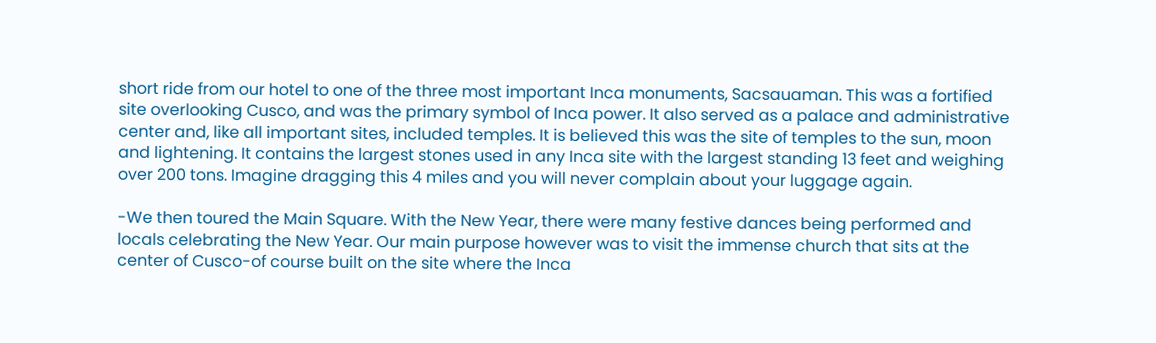short ride from our hotel to one of the three most important Inca monuments, Sacsauaman. This was a fortified site overlooking Cusco, and was the primary symbol of Inca power. It also served as a palace and administrative center and, like all important sites, included temples. It is believed this was the site of temples to the sun, moon and lightening. It contains the largest stones used in any Inca site with the largest standing 13 feet and weighing over 200 tons. Imagine dragging this 4 miles and you will never complain about your luggage again.

-We then toured the Main Square. With the New Year, there were many festive dances being performed and locals celebrating the New Year. Our main purpose however was to visit the immense church that sits at the center of Cusco-of course built on the site where the Inca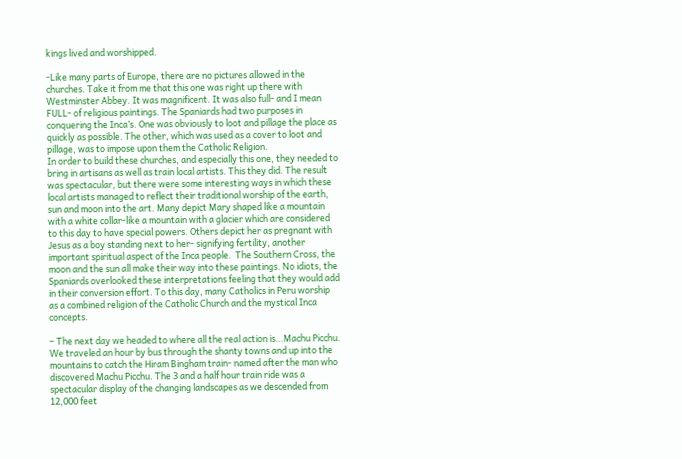kings lived and worshipped.

-Like many parts of Europe, there are no pictures allowed in the churches. Take it from me that this one was right up there with Westminster Abbey. It was magnificent. It was also full- and I mean FULL- of religious paintings. The Spaniards had two purposes in conquering the Inca’s. One was obviously to loot and pillage the place as quickly as possible. The other, which was used as a cover to loot and pillage, was to impose upon them the Catholic Religion.
In order to build these churches, and especially this one, they needed to bring in artisans as well as train local artists. This they did. The result was spectacular, but there were some interesting ways in which these local artists managed to reflect their traditional worship of the earth, sun and moon into the art. Many depict Mary shaped like a mountain with a white collar-like a mountain with a glacier which are considered to this day to have special powers. Others depict her as pregnant with Jesus as a boy standing next to her- signifying fertility, another important spiritual aspect of the Inca people.  The Southern Cross, the moon and the sun all make their way into these paintings. No idiots, the Spaniards overlooked these interpretations feeling that they would add in their conversion effort. To this day, many Catholics in Peru worship as a combined religion of the Catholic Church and the mystical Inca concepts.

– The next day we headed to where all the real action is…Machu Picchu.  We traveled an hour by bus through the shanty towns and up into the mountains to catch the Hiram Bingham train- named after the man who discovered Machu Picchu. The 3 and a half hour train ride was a spectacular display of the changing landscapes as we descended from 12,000 feet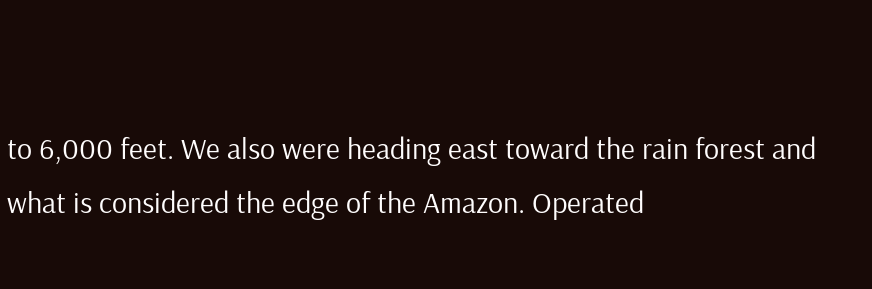to 6,000 feet. We also were heading east toward the rain forest and what is considered the edge of the Amazon. Operated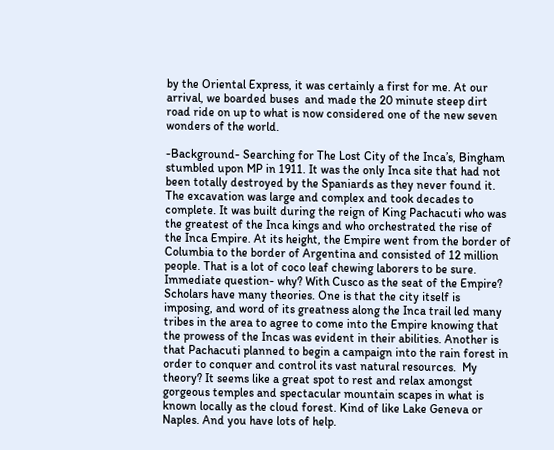by the Oriental Express, it was certainly a first for me. At our arrival, we boarded buses  and made the 20 minute steep dirt road ride on up to what is now considered one of the new seven wonders of the world.

-Background- Searching for The Lost City of the Inca’s, Bingham stumbled upon MP in 1911. It was the only Inca site that had not been totally destroyed by the Spaniards as they never found it. The excavation was large and complex and took decades to complete. It was built during the reign of King Pachacuti who was the greatest of the Inca kings and who orchestrated the rise of the Inca Empire. At its height, the Empire went from the border of Columbia to the border of Argentina and consisted of 12 million people. That is a lot of coco leaf chewing laborers to be sure. Immediate question- why? With Cusco as the seat of the Empire? Scholars have many theories. One is that the city itself is imposing, and word of its greatness along the Inca trail led many tribes in the area to agree to come into the Empire knowing that the prowess of the Incas was evident in their abilities. Another is that Pachacuti planned to begin a campaign into the rain forest in order to conquer and control its vast natural resources.  My theory? It seems like a great spot to rest and relax amongst gorgeous temples and spectacular mountain scapes in what is known locally as the cloud forest. Kind of like Lake Geneva or Naples. And you have lots of help.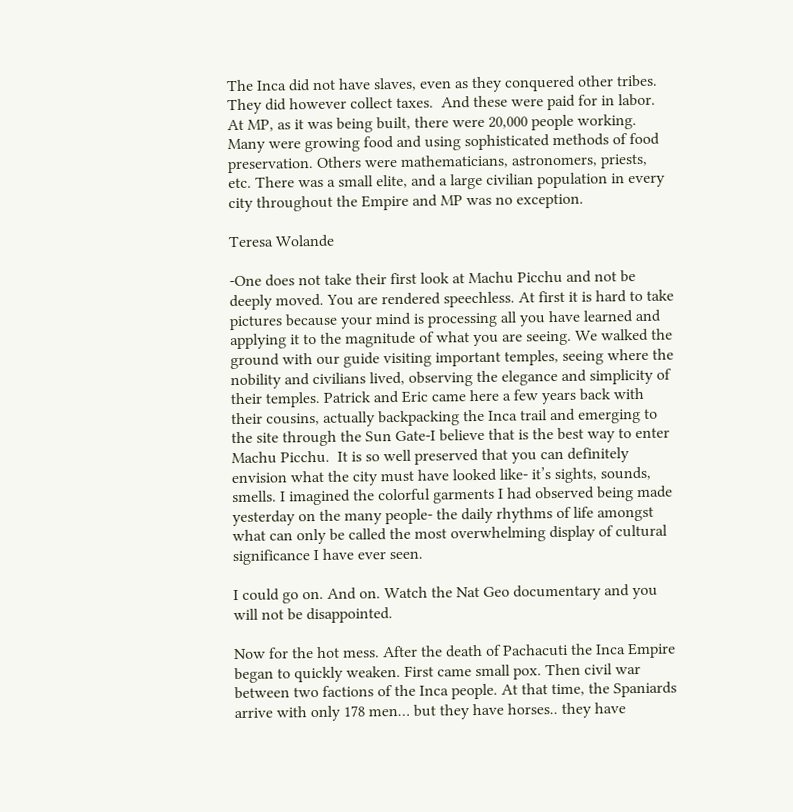The Inca did not have slaves, even as they conquered other tribes. They did however collect taxes.  And these were paid for in labor. At MP, as it was being built, there were 20,000 people working. Many were growing food and using sophisticated methods of food preservation. Others were mathematicians, astronomers, priests, etc. There was a small elite, and a large civilian population in every city throughout the Empire and MP was no exception.

Teresa Wolande

-One does not take their first look at Machu Picchu and not be deeply moved. You are rendered speechless. At first it is hard to take pictures because your mind is processing all you have learned and applying it to the magnitude of what you are seeing. We walked the ground with our guide visiting important temples, seeing where the nobility and civilians lived, observing the elegance and simplicity of their temples. Patrick and Eric came here a few years back with their cousins, actually backpacking the Inca trail and emerging to the site through the Sun Gate-I believe that is the best way to enter Machu Picchu.  It is so well preserved that you can definitely envision what the city must have looked like- it’s sights, sounds, smells. I imagined the colorful garments I had observed being made yesterday on the many people- the daily rhythms of life amongst what can only be called the most overwhelming display of cultural significance I have ever seen.

I could go on. And on. Watch the Nat Geo documentary and you will not be disappointed.

Now for the hot mess. After the death of Pachacuti the Inca Empire began to quickly weaken. First came small pox. Then civil war between two factions of the Inca people. At that time, the Spaniards arrive with only 178 men… but they have horses.. they have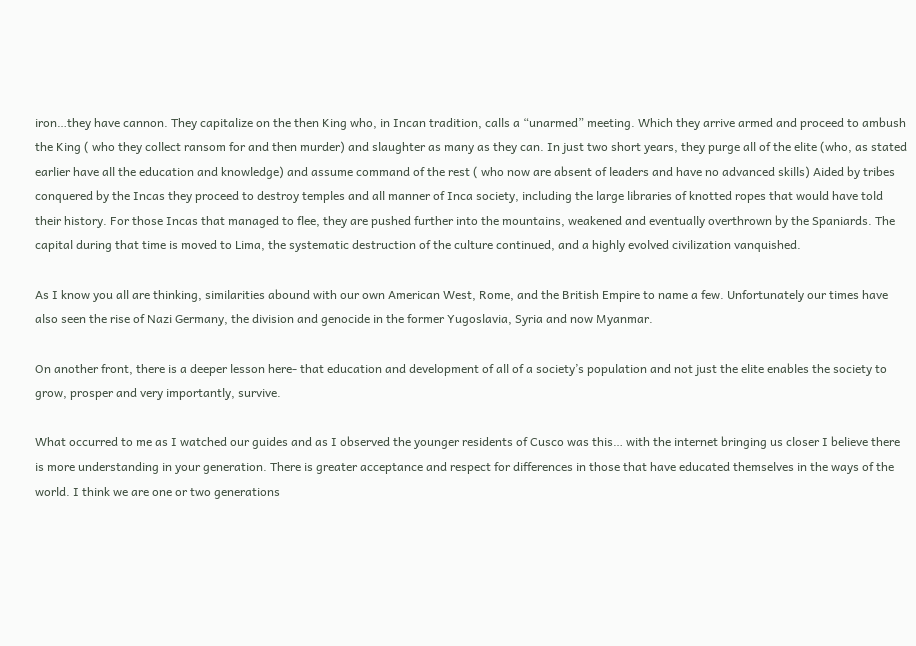iron…they have cannon. They capitalize on the then King who, in Incan tradition, calls a “unarmed” meeting. Which they arrive armed and proceed to ambush the King ( who they collect ransom for and then murder) and slaughter as many as they can. In just two short years, they purge all of the elite (who, as stated earlier have all the education and knowledge) and assume command of the rest ( who now are absent of leaders and have no advanced skills) Aided by tribes conquered by the Incas they proceed to destroy temples and all manner of Inca society, including the large libraries of knotted ropes that would have told their history. For those Incas that managed to flee, they are pushed further into the mountains, weakened and eventually overthrown by the Spaniards. The capital during that time is moved to Lima, the systematic destruction of the culture continued, and a highly evolved civilization vanquished.

As I know you all are thinking, similarities abound with our own American West, Rome, and the British Empire to name a few. Unfortunately our times have also seen the rise of Nazi Germany, the division and genocide in the former Yugoslavia, Syria and now Myanmar.

On another front, there is a deeper lesson here- that education and development of all of a society’s population and not just the elite enables the society to grow, prosper and very importantly, survive.

What occurred to me as I watched our guides and as I observed the younger residents of Cusco was this… with the internet bringing us closer I believe there is more understanding in your generation. There is greater acceptance and respect for differences in those that have educated themselves in the ways of the world. I think we are one or two generations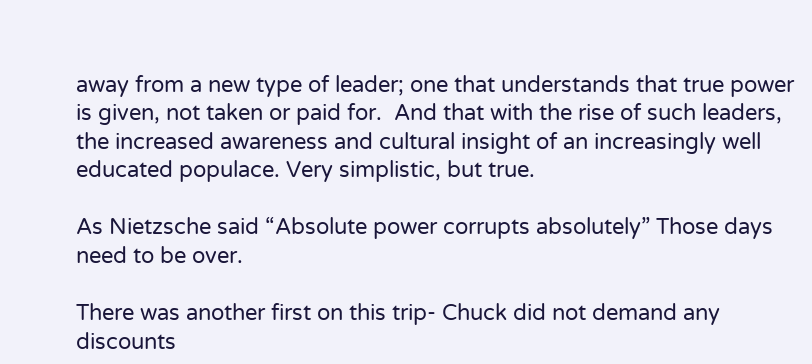away from a new type of leader; one that understands that true power is given, not taken or paid for.  And that with the rise of such leaders, the increased awareness and cultural insight of an increasingly well educated populace. Very simplistic, but true.

As Nietzsche said “Absolute power corrupts absolutely” Those days need to be over.

There was another first on this trip- Chuck did not demand any discounts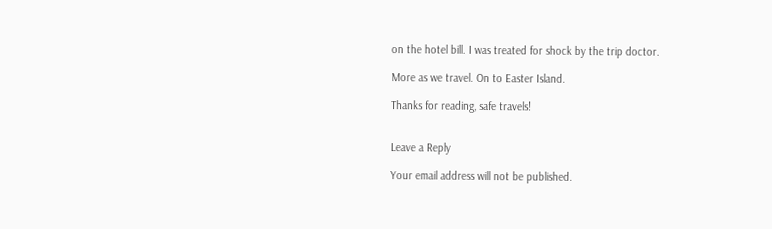on the hotel bill. I was treated for shock by the trip doctor.

More as we travel. On to Easter Island.

Thanks for reading, safe travels!


Leave a Reply

Your email address will not be published.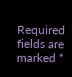Required fields are marked *